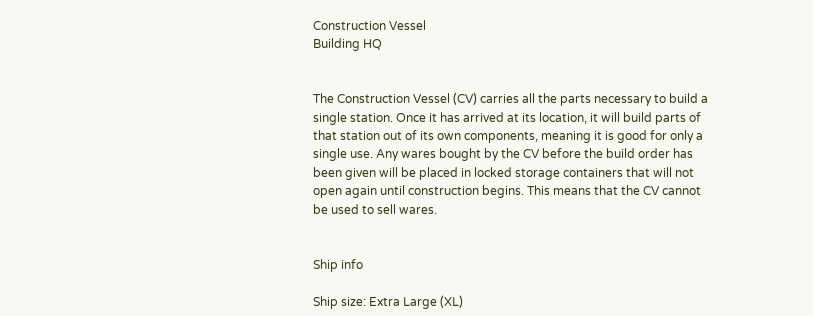Construction Vessel
Building HQ


The Construction Vessel (CV) carries all the parts necessary to build a single station. Once it has arrived at its location, it will build parts of that station out of its own components, meaning it is good for only a single use. Any wares bought by the CV before the build order has been given will be placed in locked storage containers that will not open again until construction begins. This means that the CV cannot be used to sell wares.


Ship info

Ship size: Extra Large (XL)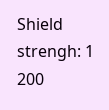Shield strengh: 1 200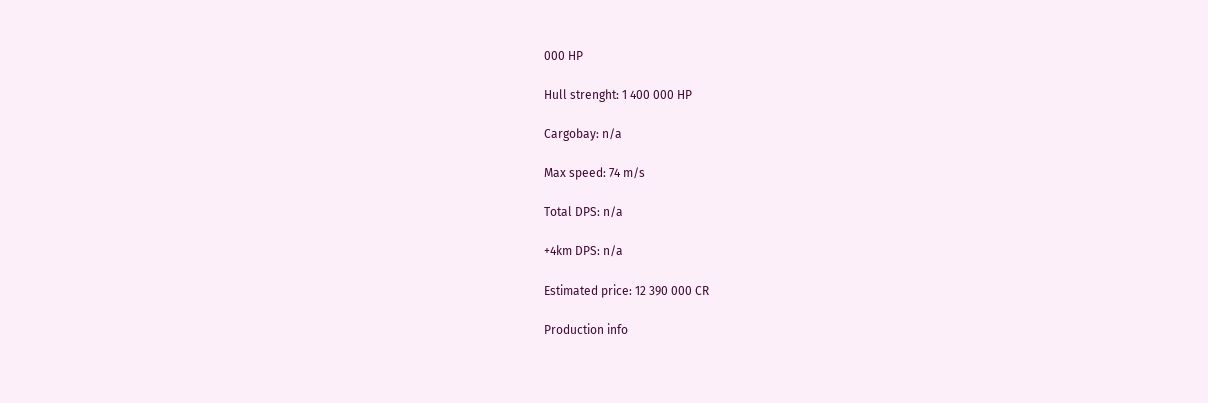000 HP

Hull strenght: 1 400 000 HP

Cargobay: n/a

Max speed: 74 m/s

Total DPS: n/a

+4km DPS: n/a

Estimated price: 12 390 000 CR

Production info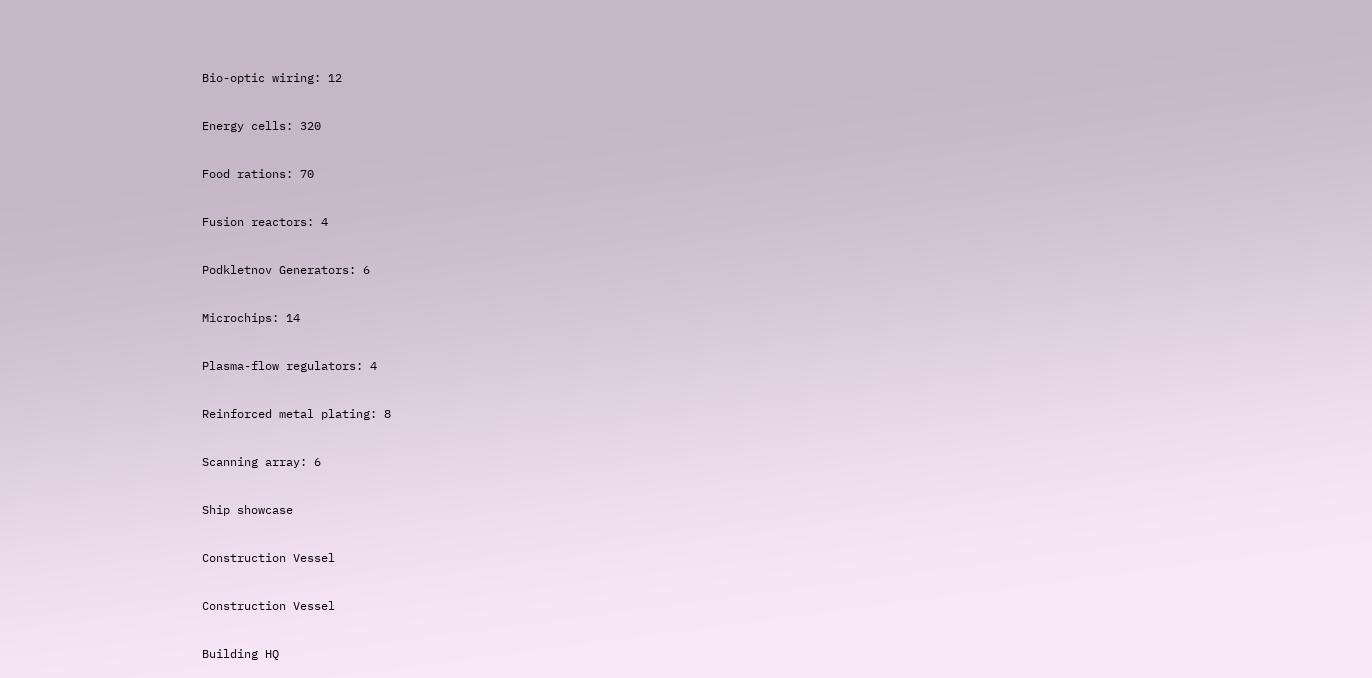Bio-optic wiring: 12

Energy cells: 320

Food rations: 70

Fusion reactors: 4

Podkletnov Generators: 6

Microchips: 14

Plasma-flow regulators: 4

Reinforced metal plating: 8

Scanning array: 6

Ship showcase

Construction Vessel

Construction Vessel

Building HQ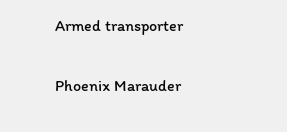Armed transporter

Phoenix Marauder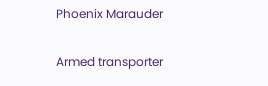Phoenix Marauder

Armed transporter